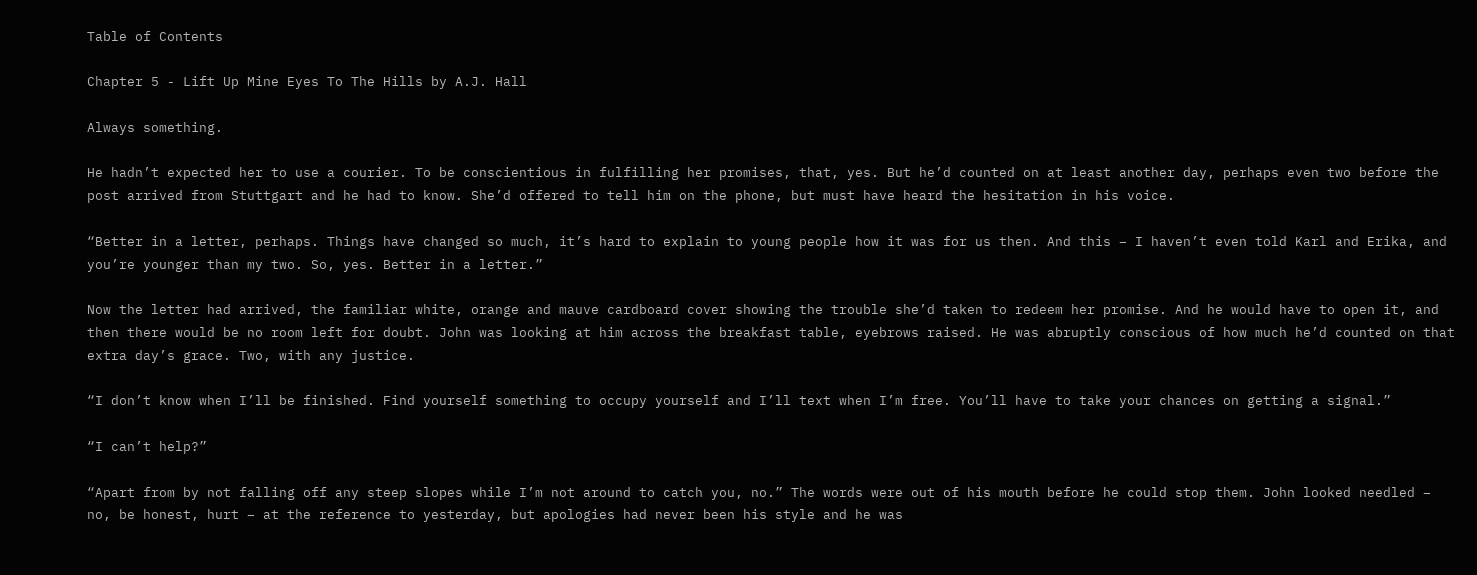Table of Contents

Chapter 5 - Lift Up Mine Eyes To The Hills by A.J. Hall

Always something.

He hadn’t expected her to use a courier. To be conscientious in fulfilling her promises, that, yes. But he’d counted on at least another day, perhaps even two before the post arrived from Stuttgart and he had to know. She’d offered to tell him on the phone, but must have heard the hesitation in his voice.

“Better in a letter, perhaps. Things have changed so much, it’s hard to explain to young people how it was for us then. And this – I haven’t even told Karl and Erika, and you’re younger than my two. So, yes. Better in a letter.”

Now the letter had arrived, the familiar white, orange and mauve cardboard cover showing the trouble she’d taken to redeem her promise. And he would have to open it, and then there would be no room left for doubt. John was looking at him across the breakfast table, eyebrows raised. He was abruptly conscious of how much he’d counted on that extra day’s grace. Two, with any justice.

“I don’t know when I’ll be finished. Find yourself something to occupy yourself and I’ll text when I’m free. You’ll have to take your chances on getting a signal.”

“I can’t help?”

“Apart from by not falling off any steep slopes while I’m not around to catch you, no.” The words were out of his mouth before he could stop them. John looked needled – no, be honest, hurt – at the reference to yesterday, but apologies had never been his style and he was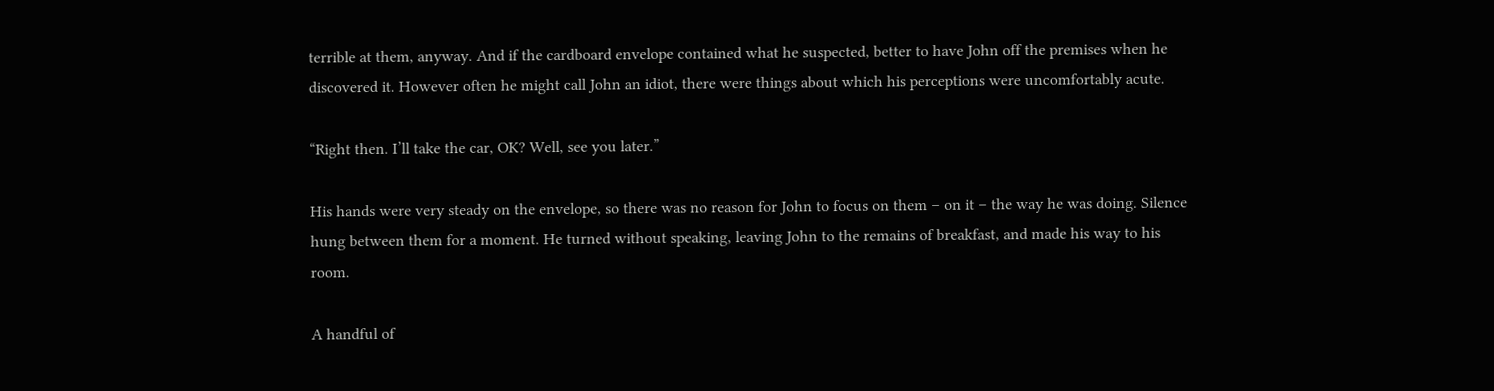terrible at them, anyway. And if the cardboard envelope contained what he suspected, better to have John off the premises when he discovered it. However often he might call John an idiot, there were things about which his perceptions were uncomfortably acute.

“Right then. I’ll take the car, OK? Well, see you later.”

His hands were very steady on the envelope, so there was no reason for John to focus on them – on it – the way he was doing. Silence hung between them for a moment. He turned without speaking, leaving John to the remains of breakfast, and made his way to his room.

A handful of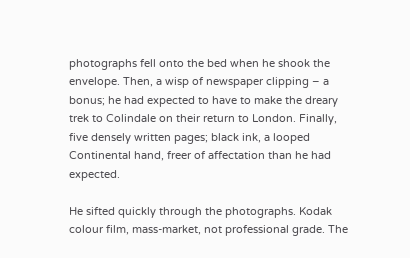photographs fell onto the bed when he shook the envelope. Then, a wisp of newspaper clipping – a bonus; he had expected to have to make the dreary trek to Colindale on their return to London. Finally, five densely written pages; black ink, a looped Continental hand, freer of affectation than he had expected.

He sifted quickly through the photographs. Kodak colour film, mass-market, not professional grade. The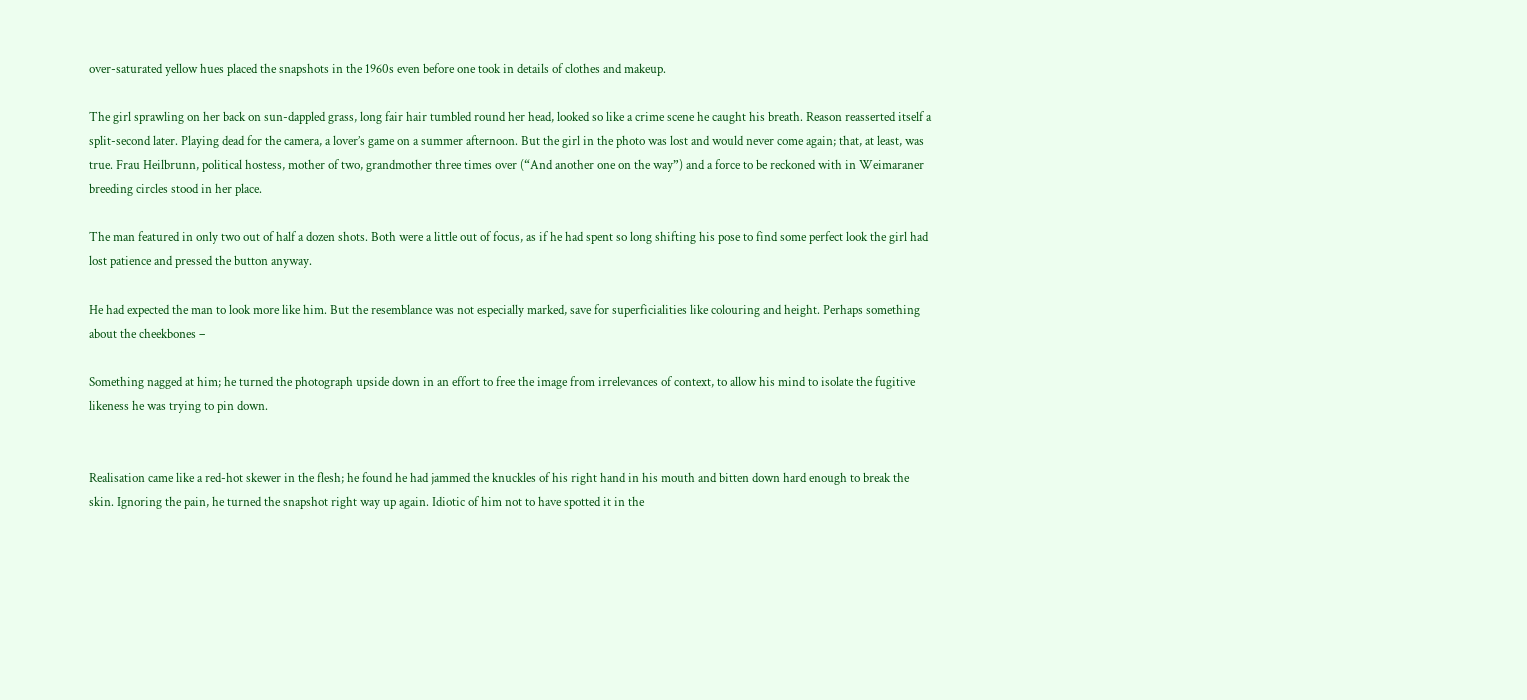over-saturated yellow hues placed the snapshots in the 1960s even before one took in details of clothes and makeup.

The girl sprawling on her back on sun-dappled grass, long fair hair tumbled round her head, looked so like a crime scene he caught his breath. Reason reasserted itself a split-second later. Playing dead for the camera, a lover’s game on a summer afternoon. But the girl in the photo was lost and would never come again; that, at least, was true. Frau Heilbrunn, political hostess, mother of two, grandmother three times over (“And another one on the way”) and a force to be reckoned with in Weimaraner breeding circles stood in her place.

The man featured in only two out of half a dozen shots. Both were a little out of focus, as if he had spent so long shifting his pose to find some perfect look the girl had lost patience and pressed the button anyway.

He had expected the man to look more like him. But the resemblance was not especially marked, save for superficialities like colouring and height. Perhaps something about the cheekbones –

Something nagged at him; he turned the photograph upside down in an effort to free the image from irrelevances of context, to allow his mind to isolate the fugitive likeness he was trying to pin down.


Realisation came like a red-hot skewer in the flesh; he found he had jammed the knuckles of his right hand in his mouth and bitten down hard enough to break the skin. Ignoring the pain, he turned the snapshot right way up again. Idiotic of him not to have spotted it in the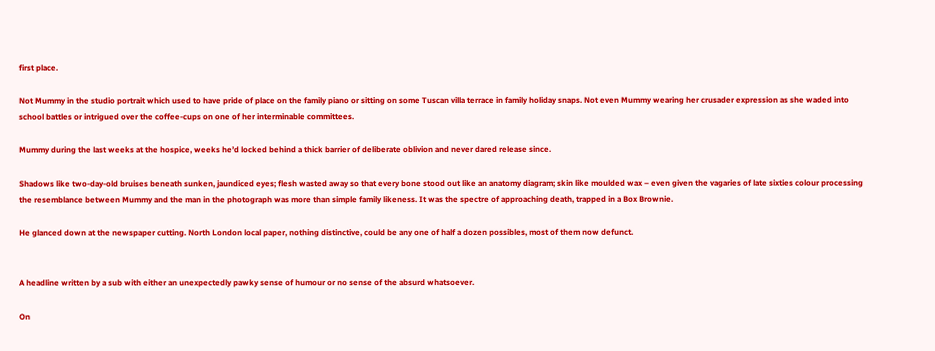first place.

Not Mummy in the studio portrait which used to have pride of place on the family piano or sitting on some Tuscan villa terrace in family holiday snaps. Not even Mummy wearing her crusader expression as she waded into school battles or intrigued over the coffee-cups on one of her interminable committees.

Mummy during the last weeks at the hospice, weeks he’d locked behind a thick barrier of deliberate oblivion and never dared release since.

Shadows like two-day-old bruises beneath sunken, jaundiced eyes; flesh wasted away so that every bone stood out like an anatomy diagram; skin like moulded wax – even given the vagaries of late sixties colour processing the resemblance between Mummy and the man in the photograph was more than simple family likeness. It was the spectre of approaching death, trapped in a Box Brownie.

He glanced down at the newspaper cutting. North London local paper, nothing distinctive, could be any one of half a dozen possibles, most of them now defunct.


A headline written by a sub with either an unexpectedly pawky sense of humour or no sense of the absurd whatsoever.

On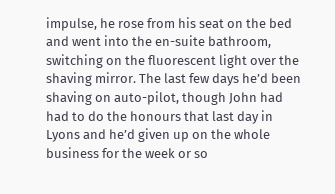impulse, he rose from his seat on the bed and went into the en-suite bathroom, switching on the fluorescent light over the shaving mirror. The last few days he’d been shaving on auto-pilot, though John had had to do the honours that last day in Lyons and he’d given up on the whole business for the week or so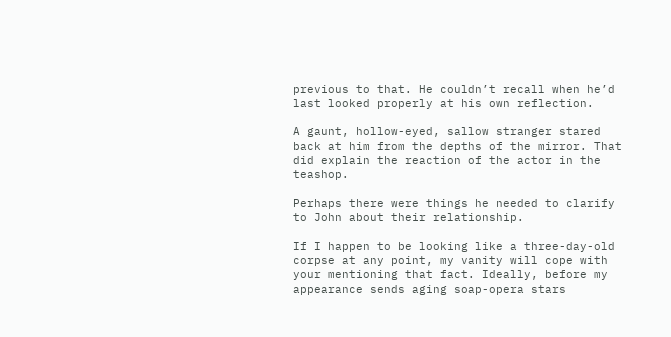previous to that. He couldn’t recall when he’d last looked properly at his own reflection.

A gaunt, hollow-eyed, sallow stranger stared back at him from the depths of the mirror. That did explain the reaction of the actor in the teashop.

Perhaps there were things he needed to clarify to John about their relationship.

If I happen to be looking like a three-day-old corpse at any point, my vanity will cope with your mentioning that fact. Ideally, before my appearance sends aging soap-opera stars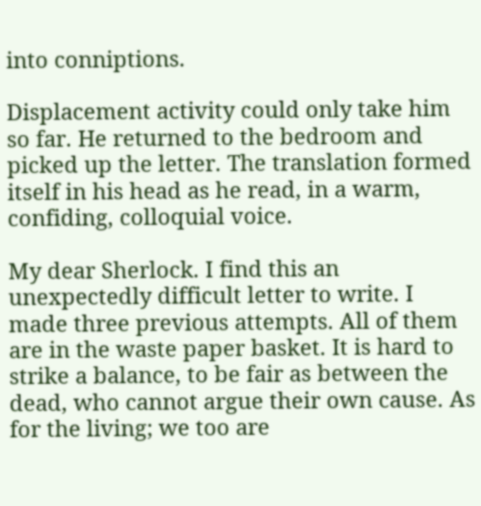into conniptions.

Displacement activity could only take him so far. He returned to the bedroom and picked up the letter. The translation formed itself in his head as he read, in a warm, confiding, colloquial voice.

My dear Sherlock. I find this an unexpectedly difficult letter to write. I made three previous attempts. All of them are in the waste paper basket. It is hard to strike a balance, to be fair as between the dead, who cannot argue their own cause. As for the living; we too are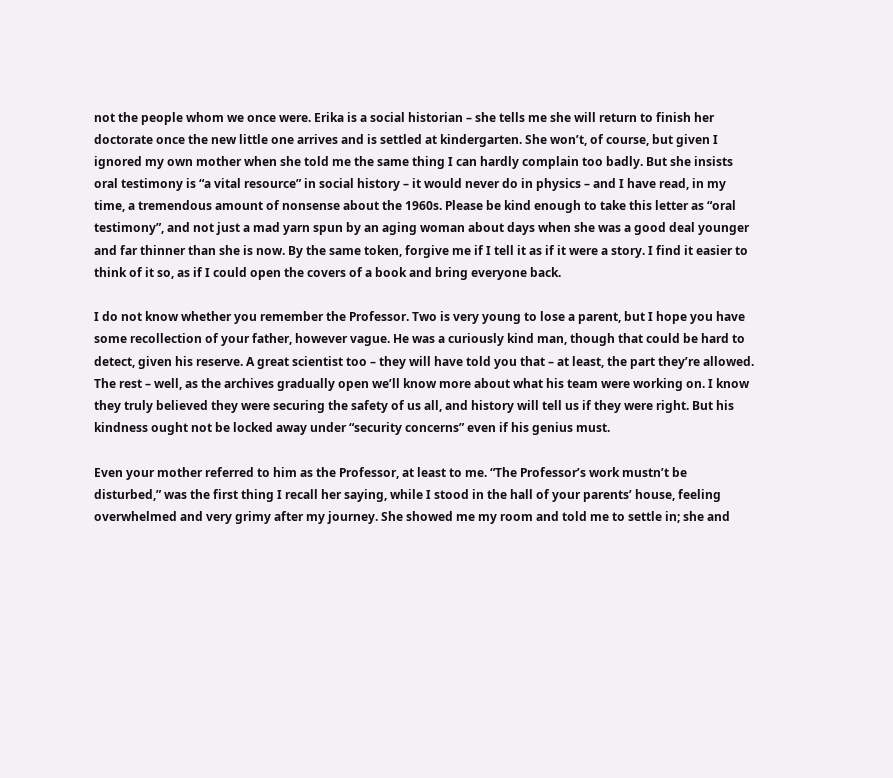not the people whom we once were. Erika is a social historian – she tells me she will return to finish her doctorate once the new little one arrives and is settled at kindergarten. She won’t, of course, but given I ignored my own mother when she told me the same thing I can hardly complain too badly. But she insists oral testimony is “a vital resource” in social history – it would never do in physics – and I have read, in my time, a tremendous amount of nonsense about the 1960s. Please be kind enough to take this letter as “oral testimony”, and not just a mad yarn spun by an aging woman about days when she was a good deal younger and far thinner than she is now. By the same token, forgive me if I tell it as if it were a story. I find it easier to think of it so, as if I could open the covers of a book and bring everyone back.

I do not know whether you remember the Professor. Two is very young to lose a parent, but I hope you have some recollection of your father, however vague. He was a curiously kind man, though that could be hard to detect, given his reserve. A great scientist too – they will have told you that – at least, the part they’re allowed. The rest – well, as the archives gradually open we’ll know more about what his team were working on. I know they truly believed they were securing the safety of us all, and history will tell us if they were right. But his kindness ought not be locked away under “security concerns” even if his genius must.

Even your mother referred to him as the Professor, at least to me. “The Professor’s work mustn’t be disturbed,” was the first thing I recall her saying, while I stood in the hall of your parents’ house, feeling overwhelmed and very grimy after my journey. She showed me my room and told me to settle in; she and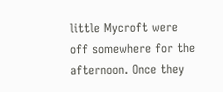little Mycroft were off somewhere for the afternoon. Once they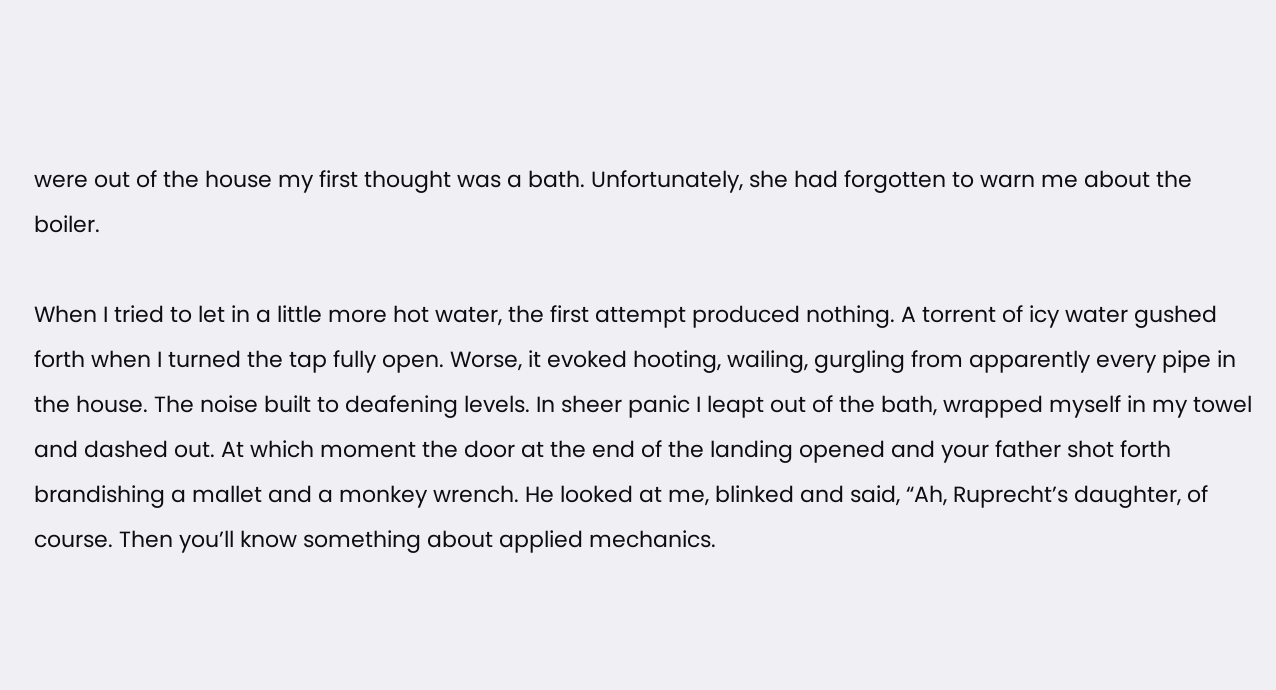were out of the house my first thought was a bath. Unfortunately, she had forgotten to warn me about the boiler.

When I tried to let in a little more hot water, the first attempt produced nothing. A torrent of icy water gushed forth when I turned the tap fully open. Worse, it evoked hooting, wailing, gurgling from apparently every pipe in the house. The noise built to deafening levels. In sheer panic I leapt out of the bath, wrapped myself in my towel and dashed out. At which moment the door at the end of the landing opened and your father shot forth brandishing a mallet and a monkey wrench. He looked at me, blinked and said, “Ah, Ruprecht’s daughter, of course. Then you’ll know something about applied mechanics.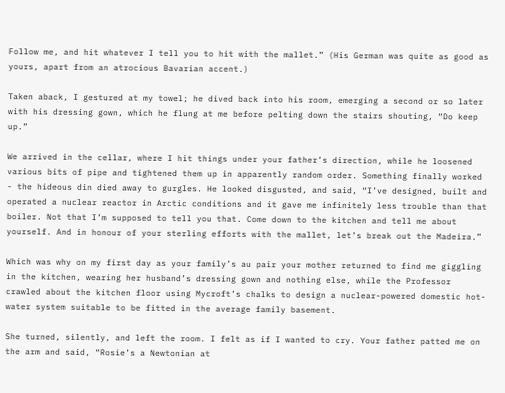Follow me, and hit whatever I tell you to hit with the mallet.” (His German was quite as good as yours, apart from an atrocious Bavarian accent.)

Taken aback, I gestured at my towel; he dived back into his room, emerging a second or so later with his dressing gown, which he flung at me before pelting down the stairs shouting, “Do keep up.”

We arrived in the cellar, where I hit things under your father’s direction, while he loosened various bits of pipe and tightened them up in apparently random order. Something finally worked - the hideous din died away to gurgles. He looked disgusted, and said, “I’ve designed, built and operated a nuclear reactor in Arctic conditions and it gave me infinitely less trouble than that boiler. Not that I’m supposed to tell you that. Come down to the kitchen and tell me about yourself. And in honour of your sterling efforts with the mallet, let’s break out the Madeira.”

Which was why on my first day as your family’s au pair your mother returned to find me giggling in the kitchen, wearing her husband’s dressing gown and nothing else, while the Professor crawled about the kitchen floor using Mycroft’s chalks to design a nuclear-powered domestic hot-water system suitable to be fitted in the average family basement.

She turned, silently, and left the room. I felt as if I wanted to cry. Your father patted me on the arm and said, “Rosie’s a Newtonian at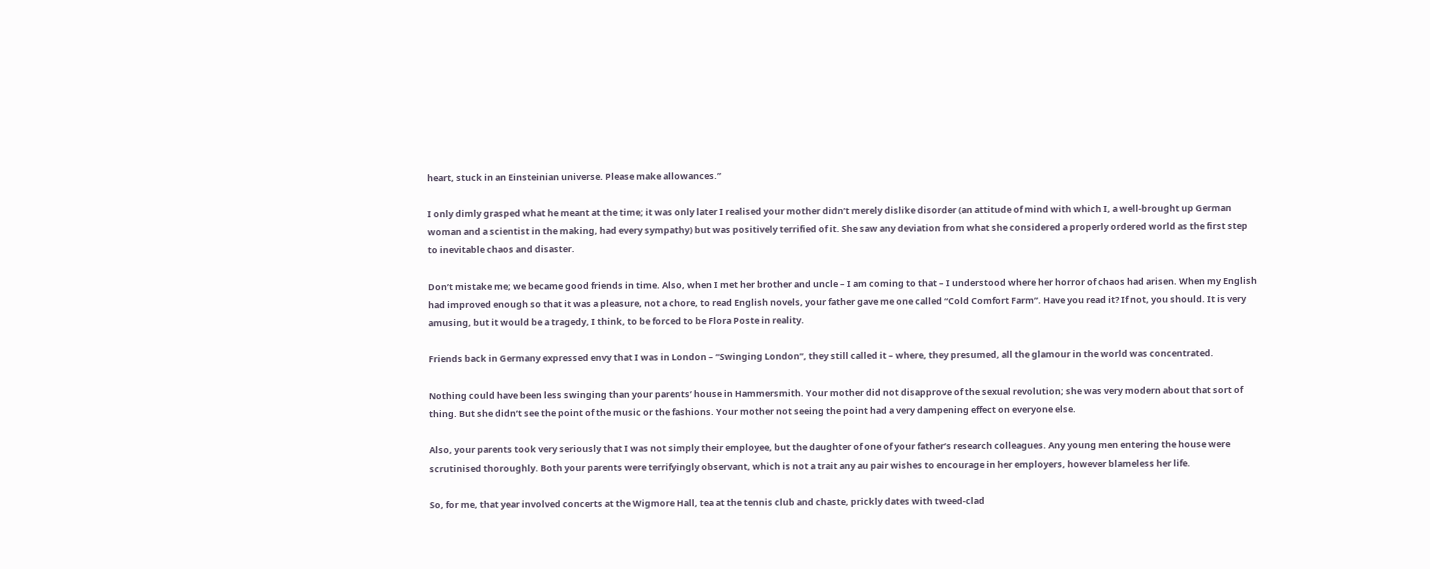heart, stuck in an Einsteinian universe. Please make allowances.”

I only dimly grasped what he meant at the time; it was only later I realised your mother didn’t merely dislike disorder (an attitude of mind with which I, a well-brought up German woman and a scientist in the making, had every sympathy) but was positively terrified of it. She saw any deviation from what she considered a properly ordered world as the first step to inevitable chaos and disaster.

Don’t mistake me; we became good friends in time. Also, when I met her brother and uncle – I am coming to that – I understood where her horror of chaos had arisen. When my English had improved enough so that it was a pleasure, not a chore, to read English novels, your father gave me one called “Cold Comfort Farm”. Have you read it? If not, you should. It is very amusing, but it would be a tragedy, I think, to be forced to be Flora Poste in reality.

Friends back in Germany expressed envy that I was in London – “Swinging London”, they still called it – where, they presumed, all the glamour in the world was concentrated.

Nothing could have been less swinging than your parents’ house in Hammersmith. Your mother did not disapprove of the sexual revolution; she was very modern about that sort of thing. But she didn’t see the point of the music or the fashions. Your mother not seeing the point had a very dampening effect on everyone else.

Also, your parents took very seriously that I was not simply their employee, but the daughter of one of your father’s research colleagues. Any young men entering the house were scrutinised thoroughly. Both your parents were terrifyingly observant, which is not a trait any au pair wishes to encourage in her employers, however blameless her life.

So, for me, that year involved concerts at the Wigmore Hall, tea at the tennis club and chaste, prickly dates with tweed-clad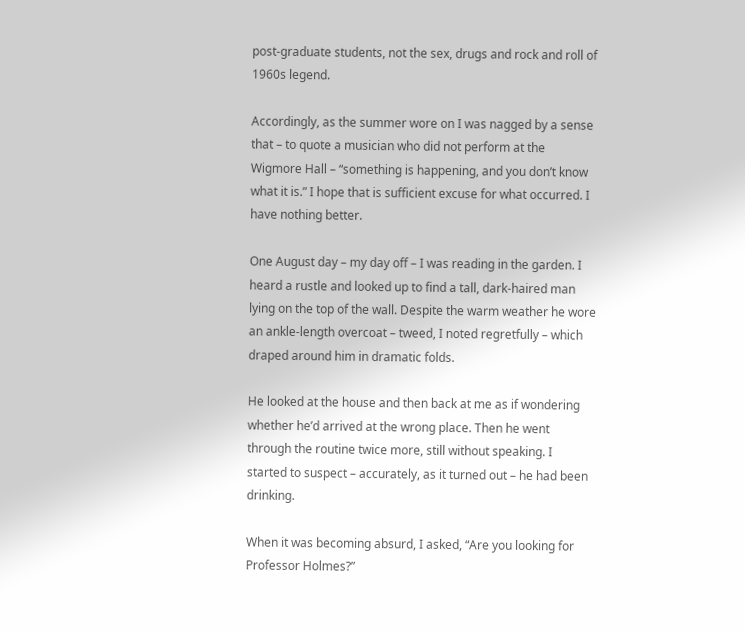post-graduate students, not the sex, drugs and rock and roll of 1960s legend.

Accordingly, as the summer wore on I was nagged by a sense that – to quote a musician who did not perform at the Wigmore Hall – “something is happening, and you don’t know what it is.” I hope that is sufficient excuse for what occurred. I have nothing better.

One August day – my day off – I was reading in the garden. I heard a rustle and looked up to find a tall, dark-haired man lying on the top of the wall. Despite the warm weather he wore an ankle-length overcoat – tweed, I noted regretfully – which draped around him in dramatic folds.

He looked at the house and then back at me as if wondering whether he’d arrived at the wrong place. Then he went through the routine twice more, still without speaking. I started to suspect – accurately, as it turned out – he had been drinking.

When it was becoming absurd, I asked, “Are you looking for Professor Holmes?”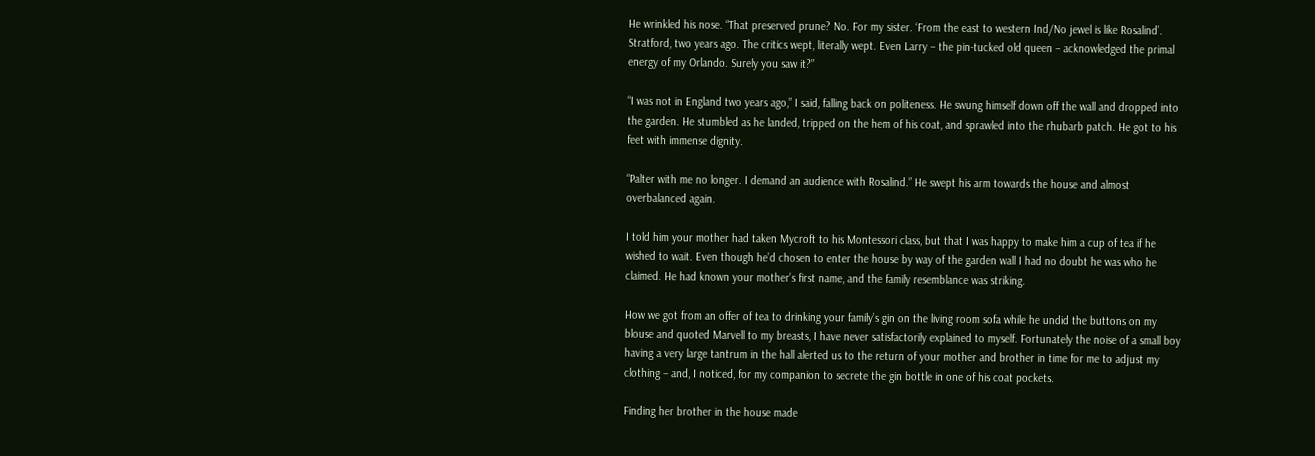He wrinkled his nose. “That preserved prune? No. For my sister. ‘From the east to western Ind/No jewel is like Rosalind’. Stratford, two years ago. The critics wept, literally wept. Even Larry – the pin-tucked old queen – acknowledged the primal energy of my Orlando. Surely you saw it?”

“I was not in England two years ago,” I said, falling back on politeness. He swung himself down off the wall and dropped into the garden. He stumbled as he landed, tripped on the hem of his coat, and sprawled into the rhubarb patch. He got to his feet with immense dignity.

“Palter with me no longer. I demand an audience with Rosalind.” He swept his arm towards the house and almost overbalanced again.

I told him your mother had taken Mycroft to his Montessori class, but that I was happy to make him a cup of tea if he wished to wait. Even though he’d chosen to enter the house by way of the garden wall I had no doubt he was who he claimed. He had known your mother’s first name, and the family resemblance was striking.

How we got from an offer of tea to drinking your family’s gin on the living room sofa while he undid the buttons on my blouse and quoted Marvell to my breasts, I have never satisfactorily explained to myself. Fortunately the noise of a small boy having a very large tantrum in the hall alerted us to the return of your mother and brother in time for me to adjust my clothing – and, I noticed, for my companion to secrete the gin bottle in one of his coat pockets.

Finding her brother in the house made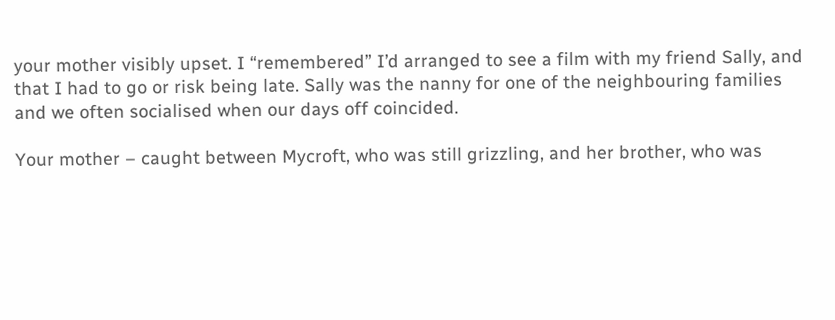your mother visibly upset. I “remembered” I’d arranged to see a film with my friend Sally, and that I had to go or risk being late. Sally was the nanny for one of the neighbouring families and we often socialised when our days off coincided.

Your mother – caught between Mycroft, who was still grizzling, and her brother, who was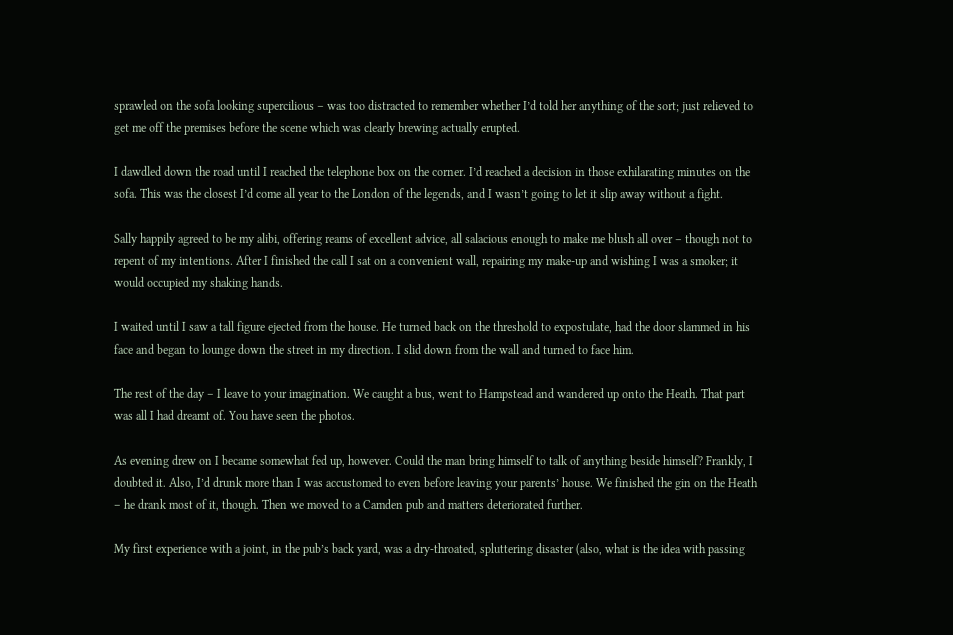sprawled on the sofa looking supercilious – was too distracted to remember whether I’d told her anything of the sort; just relieved to get me off the premises before the scene which was clearly brewing actually erupted.

I dawdled down the road until I reached the telephone box on the corner. I’d reached a decision in those exhilarating minutes on the sofa. This was the closest I’d come all year to the London of the legends, and I wasn’t going to let it slip away without a fight.

Sally happily agreed to be my alibi, offering reams of excellent advice, all salacious enough to make me blush all over – though not to repent of my intentions. After I finished the call I sat on a convenient wall, repairing my make-up and wishing I was a smoker; it would occupied my shaking hands.

I waited until I saw a tall figure ejected from the house. He turned back on the threshold to expostulate, had the door slammed in his face and began to lounge down the street in my direction. I slid down from the wall and turned to face him.

The rest of the day – I leave to your imagination. We caught a bus, went to Hampstead and wandered up onto the Heath. That part was all I had dreamt of. You have seen the photos.

As evening drew on I became somewhat fed up, however. Could the man bring himself to talk of anything beside himself? Frankly, I doubted it. Also, I’d drunk more than I was accustomed to even before leaving your parents’ house. We finished the gin on the Heath – he drank most of it, though. Then we moved to a Camden pub and matters deteriorated further.

My first experience with a joint, in the pub’s back yard, was a dry-throated, spluttering disaster (also, what is the idea with passing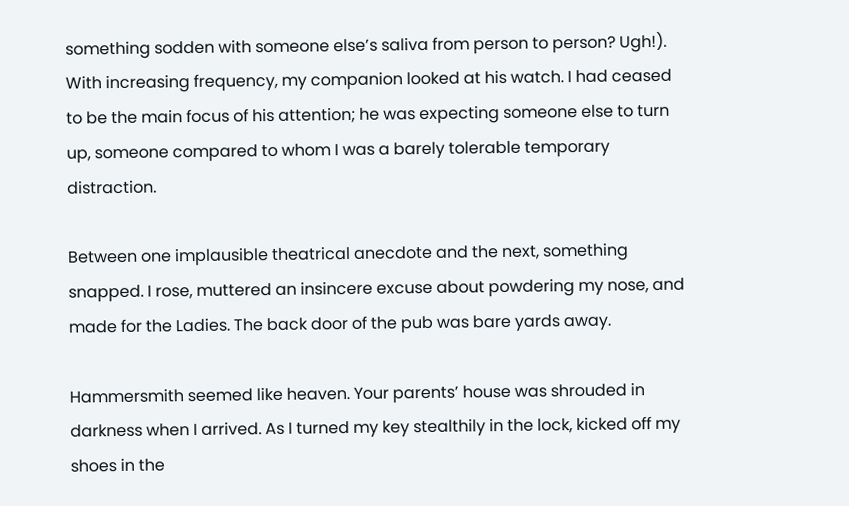something sodden with someone else’s saliva from person to person? Ugh!). With increasing frequency, my companion looked at his watch. I had ceased to be the main focus of his attention; he was expecting someone else to turn up, someone compared to whom I was a barely tolerable temporary distraction.

Between one implausible theatrical anecdote and the next, something snapped. I rose, muttered an insincere excuse about powdering my nose, and made for the Ladies. The back door of the pub was bare yards away.

Hammersmith seemed like heaven. Your parents’ house was shrouded in darkness when I arrived. As I turned my key stealthily in the lock, kicked off my shoes in the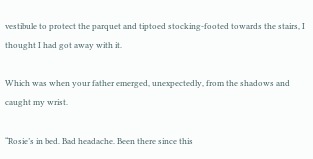vestibule to protect the parquet and tiptoed stocking-footed towards the stairs, I thought I had got away with it.

Which was when your father emerged, unexpectedly, from the shadows and caught my wrist.

“Rosie’s in bed. Bad headache. Been there since this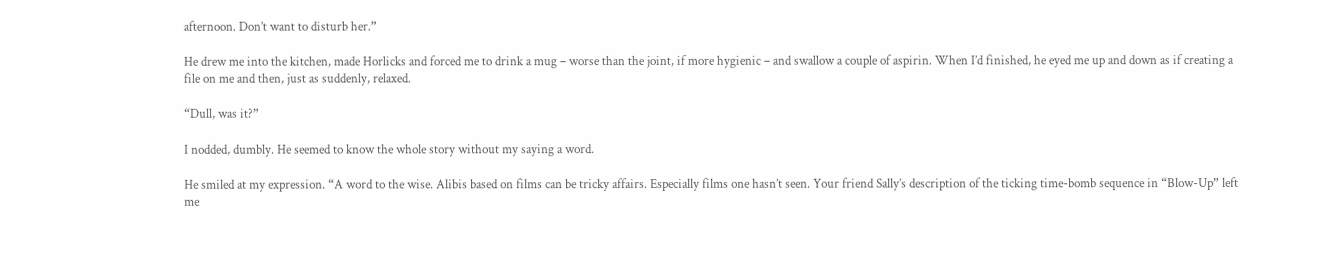afternoon. Don’t want to disturb her.”

He drew me into the kitchen, made Horlicks and forced me to drink a mug – worse than the joint, if more hygienic – and swallow a couple of aspirin. When I’d finished, he eyed me up and down as if creating a file on me and then, just as suddenly, relaxed.

“Dull, was it?”

I nodded, dumbly. He seemed to know the whole story without my saying a word.

He smiled at my expression. “A word to the wise. Alibis based on films can be tricky affairs. Especially films one hasn’t seen. Your friend Sally’s description of the ticking time-bomb sequence in “Blow-Up” left me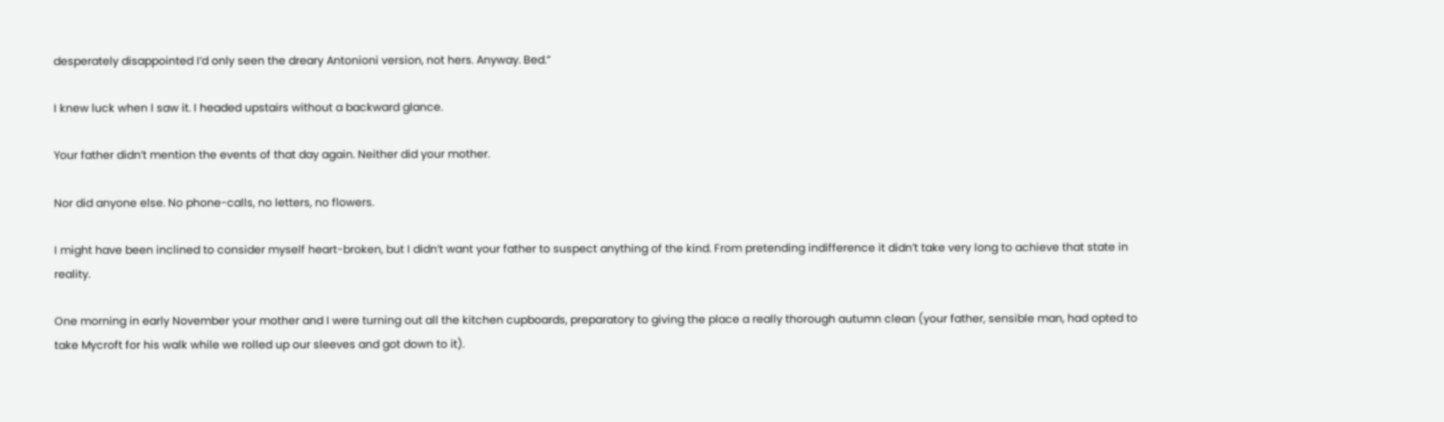desperately disappointed I’d only seen the dreary Antonioni version, not hers. Anyway. Bed.”

I knew luck when I saw it. I headed upstairs without a backward glance.

Your father didn’t mention the events of that day again. Neither did your mother.

Nor did anyone else. No phone-calls, no letters, no flowers.

I might have been inclined to consider myself heart-broken, but I didn’t want your father to suspect anything of the kind. From pretending indifference it didn’t take very long to achieve that state in reality.

One morning in early November your mother and I were turning out all the kitchen cupboards, preparatory to giving the place a really thorough autumn clean (your father, sensible man, had opted to take Mycroft for his walk while we rolled up our sleeves and got down to it).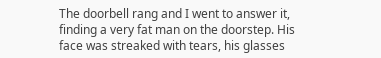The doorbell rang and I went to answer it, finding a very fat man on the doorstep. His face was streaked with tears, his glasses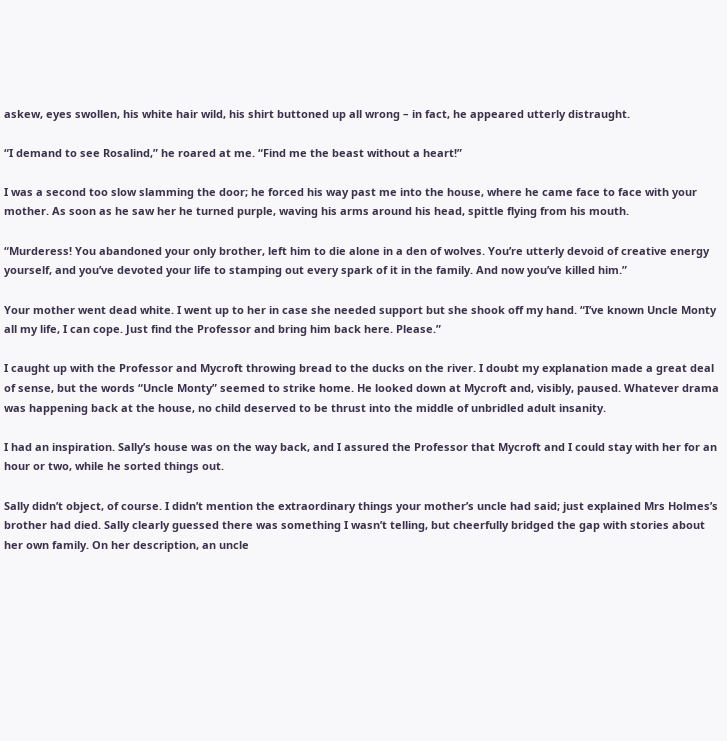askew, eyes swollen, his white hair wild, his shirt buttoned up all wrong – in fact, he appeared utterly distraught.

“I demand to see Rosalind,” he roared at me. “Find me the beast without a heart!”

I was a second too slow slamming the door; he forced his way past me into the house, where he came face to face with your mother. As soon as he saw her he turned purple, waving his arms around his head, spittle flying from his mouth.

“Murderess! You abandoned your only brother, left him to die alone in a den of wolves. You’re utterly devoid of creative energy yourself, and you’ve devoted your life to stamping out every spark of it in the family. And now you’ve killed him.”

Your mother went dead white. I went up to her in case she needed support but she shook off my hand. “I’ve known Uncle Monty all my life, I can cope. Just find the Professor and bring him back here. Please.”

I caught up with the Professor and Mycroft throwing bread to the ducks on the river. I doubt my explanation made a great deal of sense, but the words “Uncle Monty” seemed to strike home. He looked down at Mycroft and, visibly, paused. Whatever drama was happening back at the house, no child deserved to be thrust into the middle of unbridled adult insanity.

I had an inspiration. Sally’s house was on the way back, and I assured the Professor that Mycroft and I could stay with her for an hour or two, while he sorted things out.

Sally didn’t object, of course. I didn’t mention the extraordinary things your mother’s uncle had said; just explained Mrs Holmes’s brother had died. Sally clearly guessed there was something I wasn’t telling, but cheerfully bridged the gap with stories about her own family. On her description, an uncle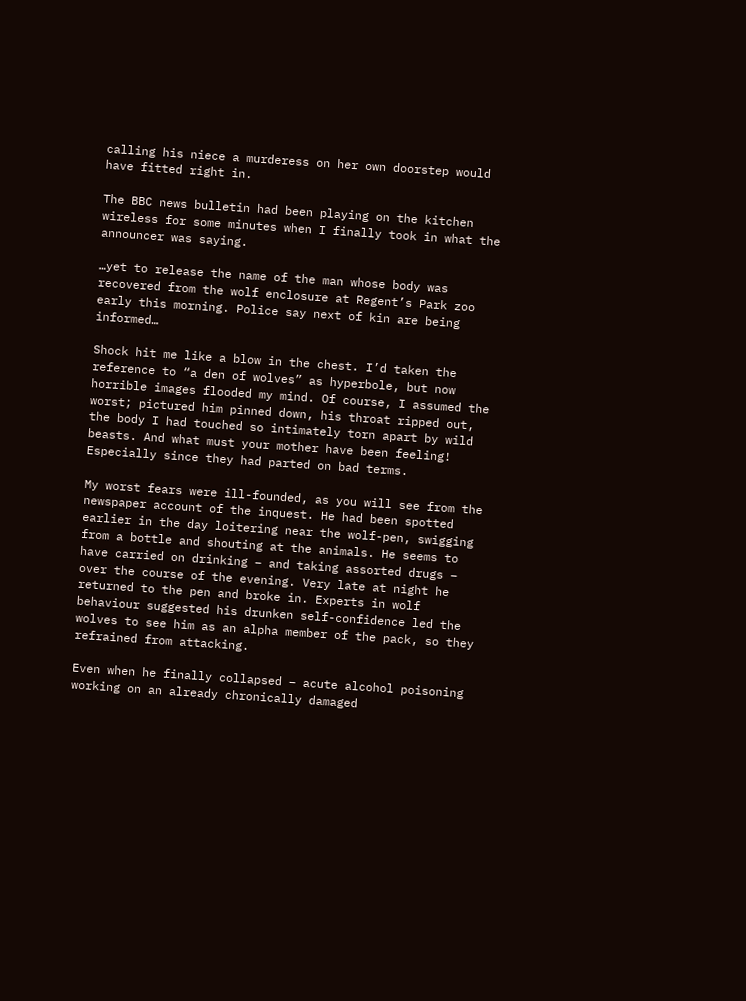calling his niece a murderess on her own doorstep would have fitted right in.

The BBC news bulletin had been playing on the kitchen wireless for some minutes when I finally took in what the announcer was saying.

…yet to release the name of the man whose body was recovered from the wolf enclosure at Regent’s Park zoo early this morning. Police say next of kin are being informed…

Shock hit me like a blow in the chest. I’d taken the reference to “a den of wolves” as hyperbole, but now horrible images flooded my mind. Of course, I assumed the worst; pictured him pinned down, his throat ripped out, the body I had touched so intimately torn apart by wild beasts. And what must your mother have been feeling! Especially since they had parted on bad terms.

My worst fears were ill-founded, as you will see from the newspaper account of the inquest. He had been spotted earlier in the day loitering near the wolf-pen, swigging from a bottle and shouting at the animals. He seems to have carried on drinking – and taking assorted drugs – over the course of the evening. Very late at night he returned to the pen and broke in. Experts in wolf behaviour suggested his drunken self-confidence led the wolves to see him as an alpha member of the pack, so they refrained from attacking.

Even when he finally collapsed – acute alcohol poisoning working on an already chronically damaged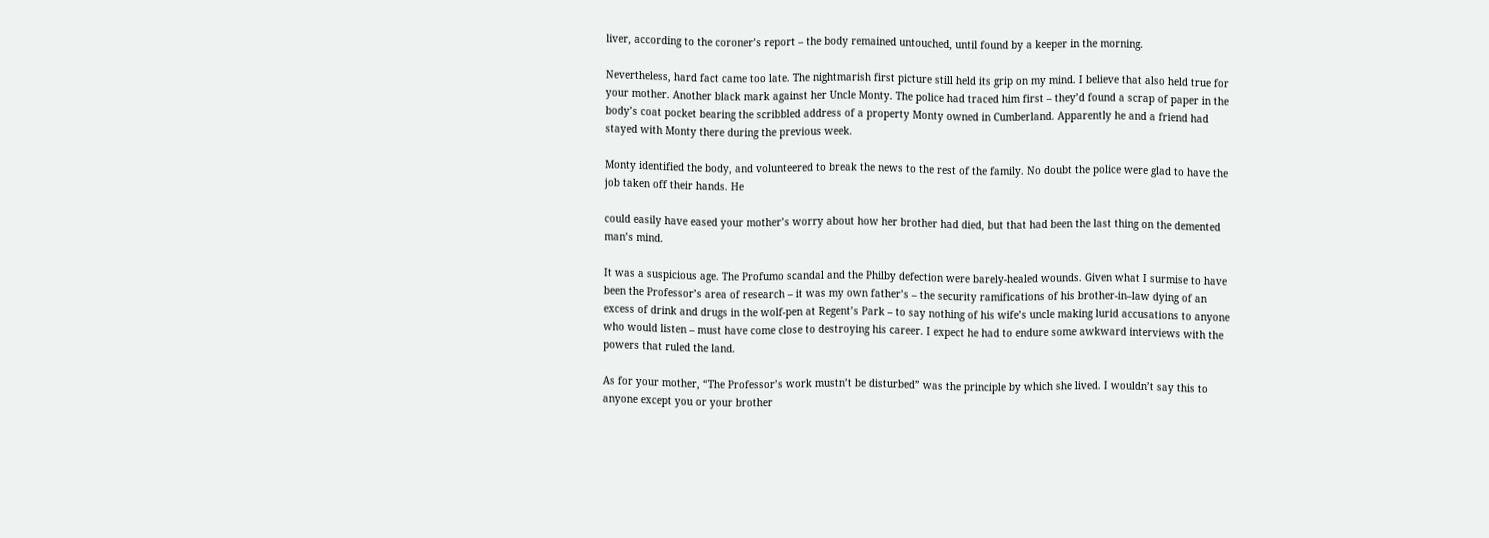liver, according to the coroner’s report – the body remained untouched, until found by a keeper in the morning.

Nevertheless, hard fact came too late. The nightmarish first picture still held its grip on my mind. I believe that also held true for your mother. Another black mark against her Uncle Monty. The police had traced him first – they’d found a scrap of paper in the body’s coat pocket bearing the scribbled address of a property Monty owned in Cumberland. Apparently he and a friend had stayed with Monty there during the previous week.

Monty identified the body, and volunteered to break the news to the rest of the family. No doubt the police were glad to have the job taken off their hands. He

could easily have eased your mother’s worry about how her brother had died, but that had been the last thing on the demented man’s mind.

It was a suspicious age. The Profumo scandal and the Philby defection were barely-healed wounds. Given what I surmise to have been the Professor’s area of research – it was my own father’s – the security ramifications of his brother-in–law dying of an excess of drink and drugs in the wolf-pen at Regent’s Park – to say nothing of his wife’s uncle making lurid accusations to anyone who would listen – must have come close to destroying his career. I expect he had to endure some awkward interviews with the powers that ruled the land.

As for your mother, “The Professor’s work mustn’t be disturbed” was the principle by which she lived. I wouldn’t say this to anyone except you or your brother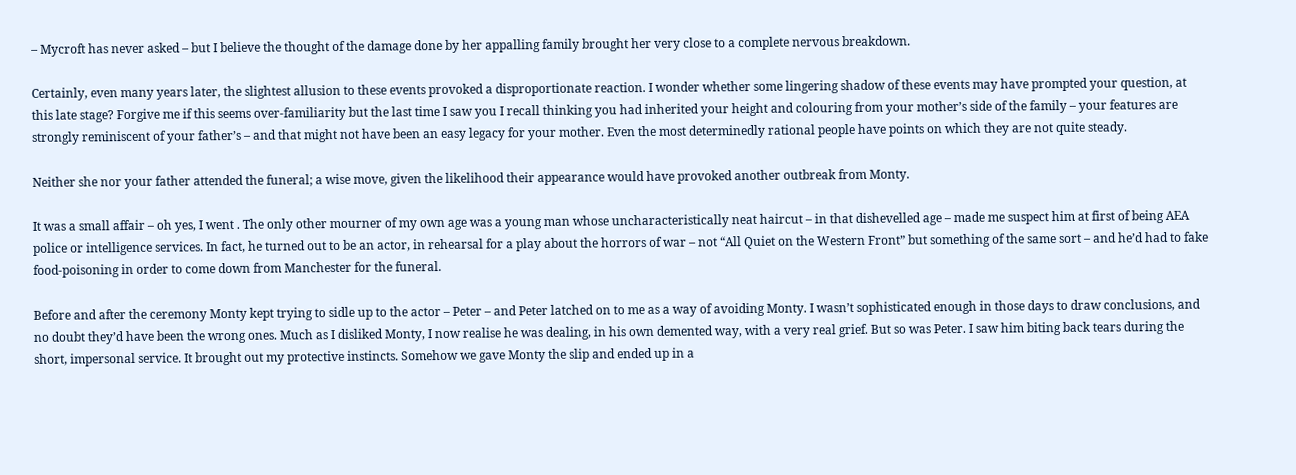– Mycroft has never asked – but I believe the thought of the damage done by her appalling family brought her very close to a complete nervous breakdown.

Certainly, even many years later, the slightest allusion to these events provoked a disproportionate reaction. I wonder whether some lingering shadow of these events may have prompted your question, at this late stage? Forgive me if this seems over-familiarity but the last time I saw you I recall thinking you had inherited your height and colouring from your mother’s side of the family – your features are strongly reminiscent of your father’s – and that might not have been an easy legacy for your mother. Even the most determinedly rational people have points on which they are not quite steady.

Neither she nor your father attended the funeral; a wise move, given the likelihood their appearance would have provoked another outbreak from Monty.

It was a small affair – oh yes, I went . The only other mourner of my own age was a young man whose uncharacteristically neat haircut – in that dishevelled age – made me suspect him at first of being AEA police or intelligence services. In fact, he turned out to be an actor, in rehearsal for a play about the horrors of war – not “All Quiet on the Western Front” but something of the same sort – and he’d had to fake food-poisoning in order to come down from Manchester for the funeral.

Before and after the ceremony Monty kept trying to sidle up to the actor – Peter – and Peter latched on to me as a way of avoiding Monty. I wasn’t sophisticated enough in those days to draw conclusions, and no doubt they’d have been the wrong ones. Much as I disliked Monty, I now realise he was dealing, in his own demented way, with a very real grief. But so was Peter. I saw him biting back tears during the short, impersonal service. It brought out my protective instincts. Somehow we gave Monty the slip and ended up in a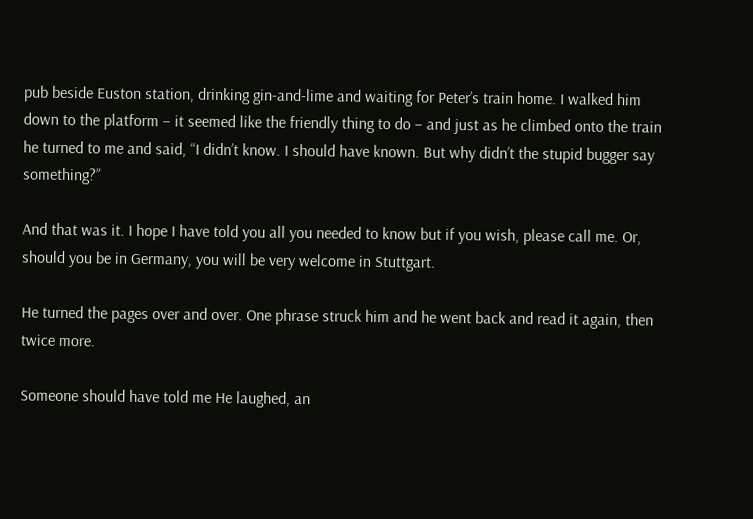pub beside Euston station, drinking gin-and-lime and waiting for Peter’s train home. I walked him down to the platform – it seemed like the friendly thing to do – and just as he climbed onto the train he turned to me and said, “I didn’t know. I should have known. But why didn’t the stupid bugger say something?”

And that was it. I hope I have told you all you needed to know but if you wish, please call me. Or, should you be in Germany, you will be very welcome in Stuttgart.

He turned the pages over and over. One phrase struck him and he went back and read it again, then twice more.

Someone should have told me He laughed, an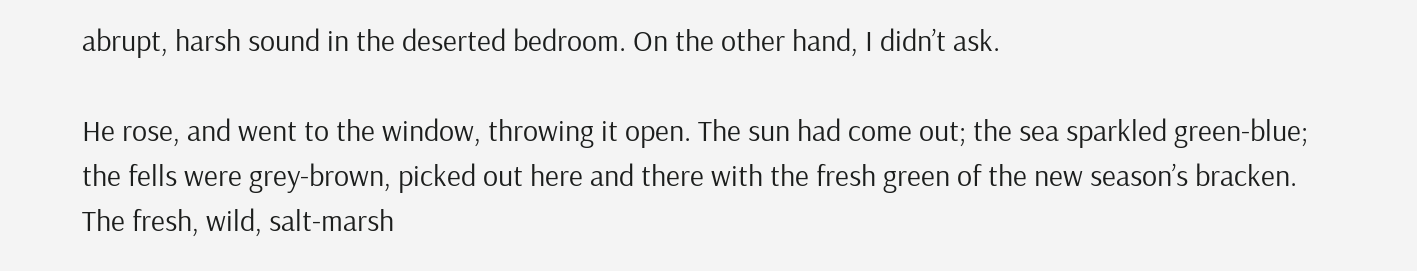abrupt, harsh sound in the deserted bedroom. On the other hand, I didn’t ask.

He rose, and went to the window, throwing it open. The sun had come out; the sea sparkled green-blue; the fells were grey-brown, picked out here and there with the fresh green of the new season’s bracken. The fresh, wild, salt-marsh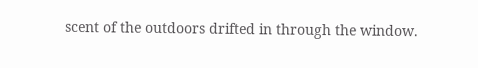scent of the outdoors drifted in through the window.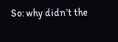So: why didn’t the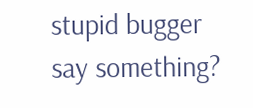stupid bugger say something?